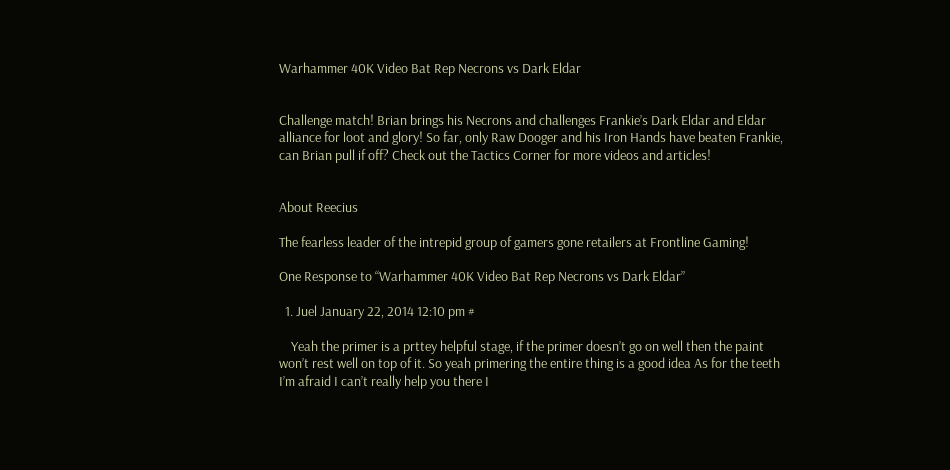Warhammer 40K Video Bat Rep Necrons vs Dark Eldar


Challenge match! Brian brings his Necrons and challenges Frankie’s Dark Eldar and Eldar alliance for loot and glory! So far, only Raw Dooger and his Iron Hands have beaten Frankie, can Brian pull if off? Check out the Tactics Corner for more videos and articles!


About Reecius

The fearless leader of the intrepid group of gamers gone retailers at Frontline Gaming!

One Response to “Warhammer 40K Video Bat Rep Necrons vs Dark Eldar”

  1. Juel January 22, 2014 12:10 pm #

    Yeah the primer is a prttey helpful stage, if the primer doesn’t go on well then the paint won’t rest well on top of it. So yeah primering the entire thing is a good idea As for the teeth I’m afraid I can’t really help you there I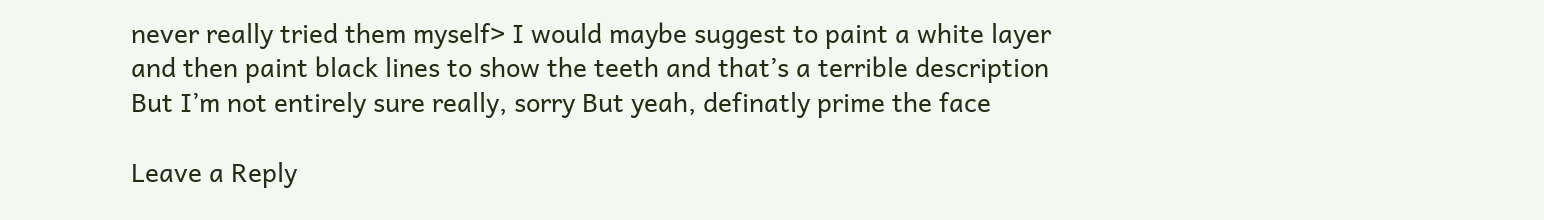never really tried them myself> I would maybe suggest to paint a white layer and then paint black lines to show the teeth and that’s a terrible description But I’m not entirely sure really, sorry But yeah, definatly prime the face

Leave a Reply